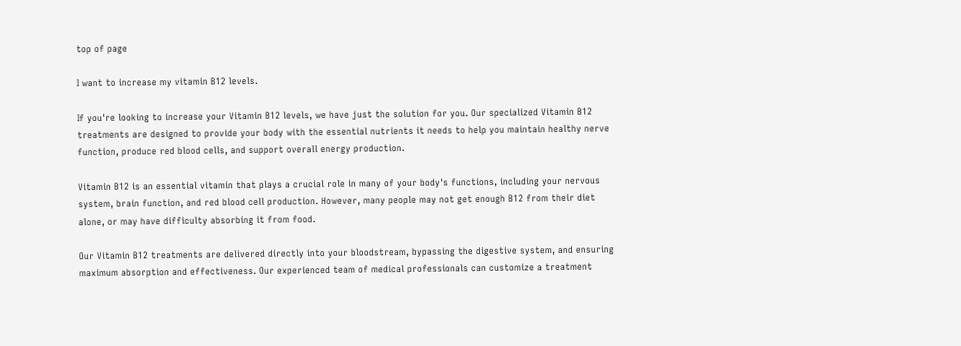top of page

I want to increase my vitamin B12 levels.

If you're looking to increase your Vitamin B12 levels, we have just the solution for you. Our specialized Vitamin B12 treatments are designed to provide your body with the essential nutrients it needs to help you maintain healthy nerve function, produce red blood cells, and support overall energy production.

Vitamin B12 is an essential vitamin that plays a crucial role in many of your body's functions, including your nervous system, brain function, and red blood cell production. However, many people may not get enough B12 from their diet alone, or may have difficulty absorbing it from food.

Our Vitamin B12 treatments are delivered directly into your bloodstream, bypassing the digestive system, and ensuring maximum absorption and effectiveness. Our experienced team of medical professionals can customize a treatment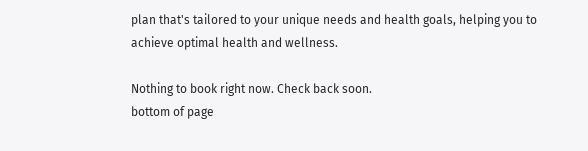plan that's tailored to your unique needs and health goals, helping you to achieve optimal health and wellness.

Nothing to book right now. Check back soon.
bottom of page